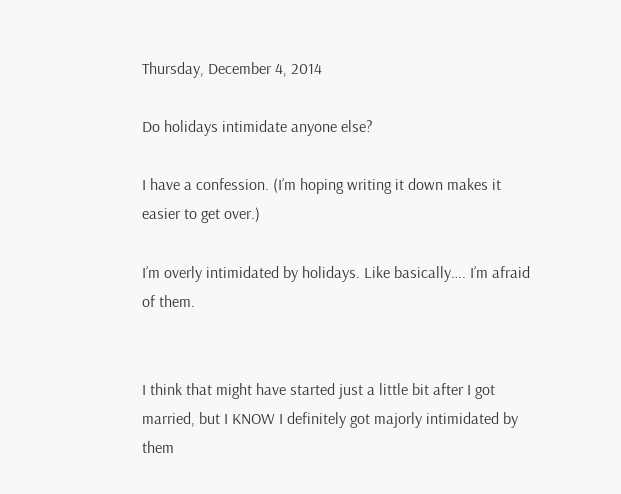Thursday, December 4, 2014

Do holidays intimidate anyone else?

I have a confession. (I’m hoping writing it down makes it easier to get over.)

I’m overly intimidated by holidays. Like basically…. I’m afraid of them.


I think that might have started just a little bit after I got married, but I KNOW I definitely got majorly intimidated by them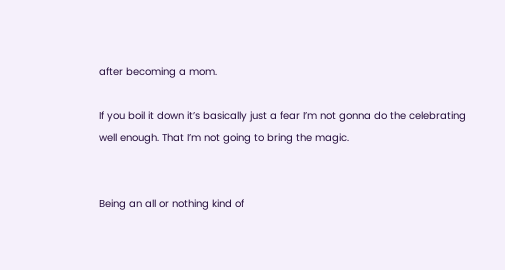after becoming a mom.

If you boil it down it’s basically just a fear I’m not gonna do the celebrating well enough. That I’m not going to bring the magic.


Being an all or nothing kind of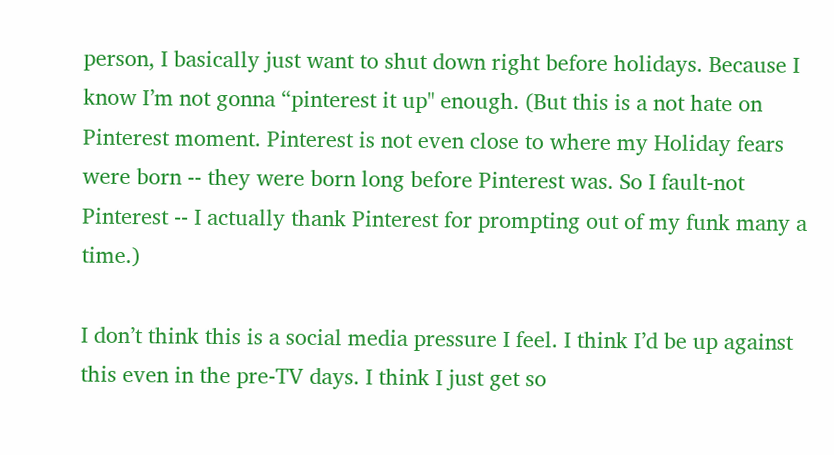person, I basically just want to shut down right before holidays. Because I know I’m not gonna “pinterest it up" enough. (But this is a not hate on Pinterest moment. Pinterest is not even close to where my Holiday fears were born -- they were born long before Pinterest was. So I fault-not Pinterest -- I actually thank Pinterest for prompting out of my funk many a time.)

I don’t think this is a social media pressure I feel. I think I’d be up against this even in the pre-TV days. I think I just get so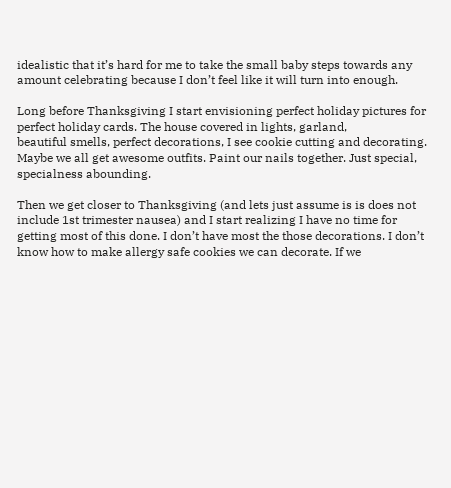idealistic that it’s hard for me to take the small baby steps towards any amount celebrating because I don’t feel like it will turn into enough.

Long before Thanksgiving I start envisioning perfect holiday pictures for perfect holiday cards. The house covered in lights, garland,
beautiful smells, perfect decorations, I see cookie cutting and decorating.
Maybe we all get awesome outfits. Paint our nails together. Just special, specialness abounding.

Then we get closer to Thanksgiving (and lets just assume is is does not include 1st trimester nausea) and I start realizing I have no time for getting most of this done. I don’t have most the those decorations. I don’t know how to make allergy safe cookies we can decorate. If we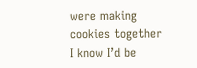were making cookies together I know I’d be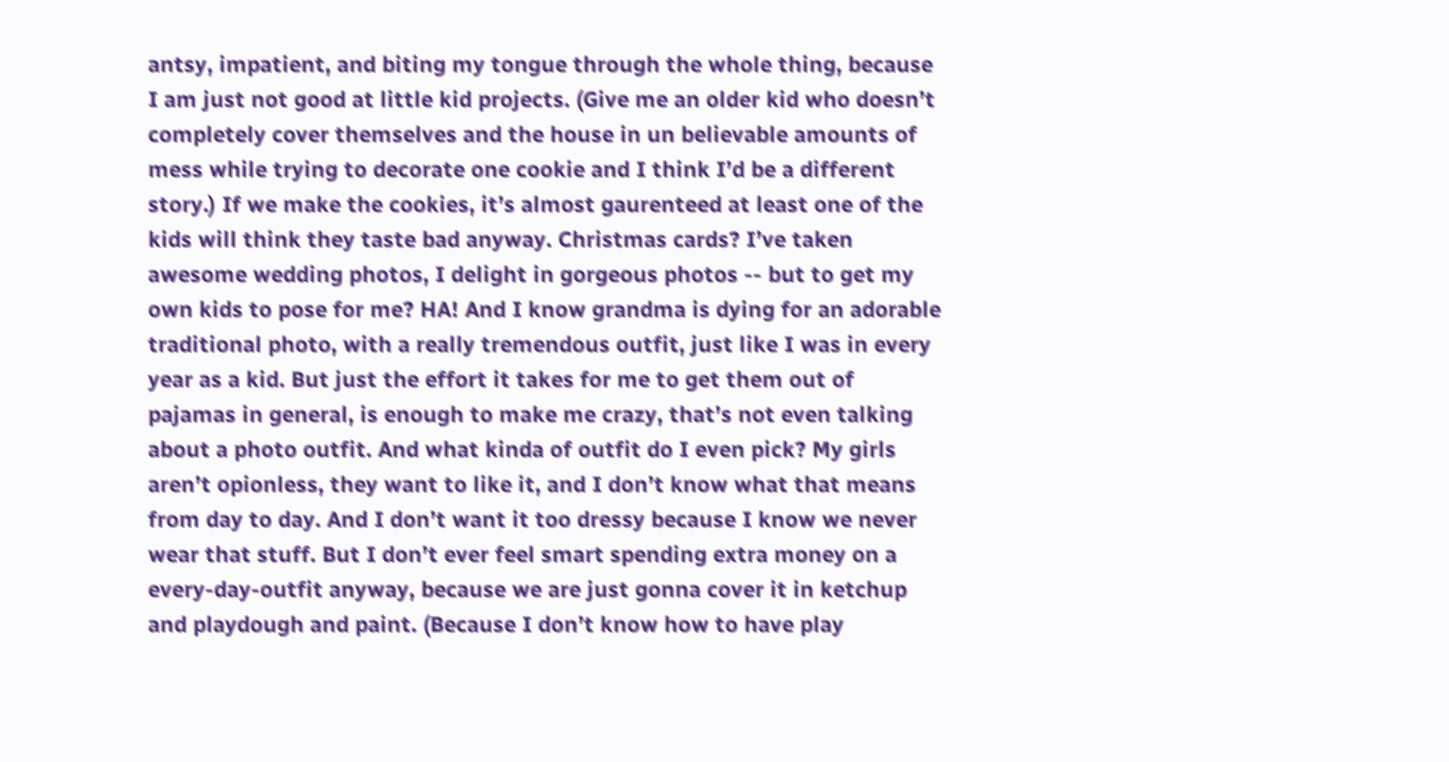antsy, impatient, and biting my tongue through the whole thing, because I am just not good at little kid projects. (Give me an older kid who doesn’t completely cover themselves and the house in un believable amounts of mess while trying to decorate one cookie and I think I’d be a different story.) If we make the cookies, it’s almost gaurenteed at least one of the kids will think they taste bad anyway. Christmas cards? I’ve taken awesome wedding photos, I delight in gorgeous photos -- but to get my own kids to pose for me? HA! And I know grandma is dying for an adorable traditional photo, with a really tremendous outfit, just like I was in every year as a kid. But just the effort it takes for me to get them out of pajamas in general, is enough to make me crazy, that’s not even talking about a photo outfit. And what kinda of outfit do I even pick? My girls aren’t opionless, they want to like it, and I don’t know what that means from day to day. And I don’t want it too dressy because I know we never wear that stuff. But I don’t ever feel smart spending extra money on a every-day-outfit anyway, because we are just gonna cover it in ketchup and playdough and paint. (Because I don’t know how to have play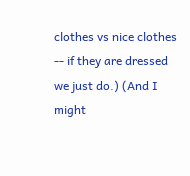clothes vs nice clothes -- if they are dressed we just do.) (And I might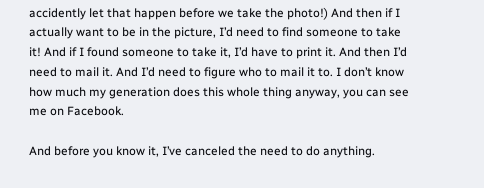accidently let that happen before we take the photo!) And then if I actually want to be in the picture, I’d need to find someone to take it! And if I found someone to take it, I’d have to print it. And then I’d need to mail it. And I’d need to figure who to mail it to. I don’t know how much my generation does this whole thing anyway, you can see me on Facebook.

And before you know it, I’ve canceled the need to do anything.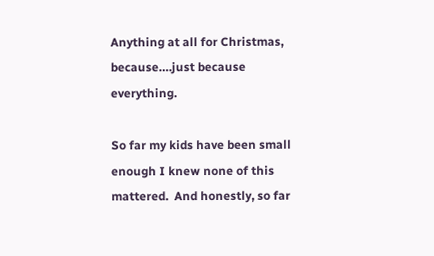Anything at all for Christmas, because….just because everything.

So far my kids have been small enough I knew none of this mattered.  And honestly, so far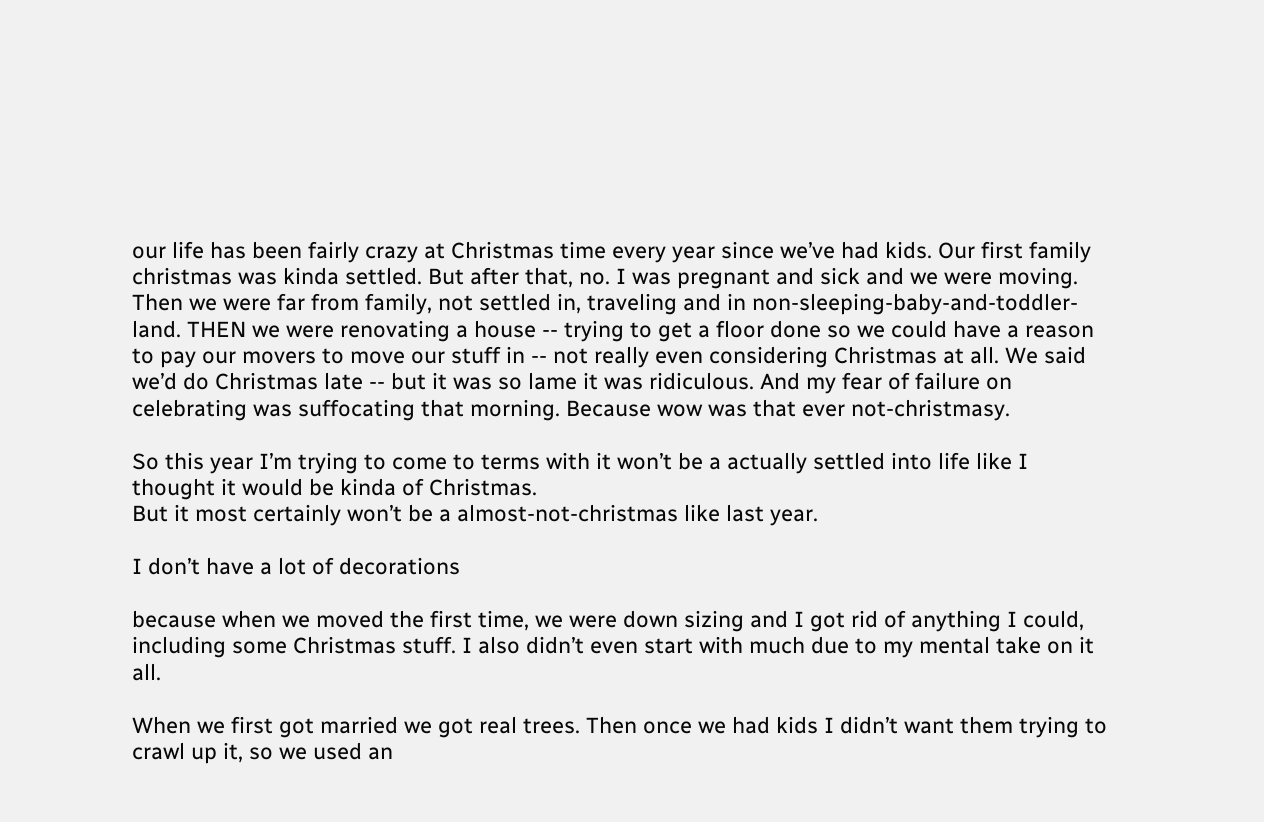our life has been fairly crazy at Christmas time every year since we’ve had kids. Our first family christmas was kinda settled. But after that, no. I was pregnant and sick and we were moving. Then we were far from family, not settled in, traveling and in non-sleeping-baby-and-toddler-land. THEN we were renovating a house -- trying to get a floor done so we could have a reason to pay our movers to move our stuff in -- not really even considering Christmas at all. We said we’d do Christmas late -- but it was so lame it was ridiculous. And my fear of failure on celebrating was suffocating that morning. Because wow was that ever not-christmasy.

So this year I’m trying to come to terms with it won’t be a actually settled into life like I thought it would be kinda of Christmas.
But it most certainly won’t be a almost-not-christmas like last year.

I don’t have a lot of decorations

because when we moved the first time, we were down sizing and I got rid of anything I could, including some Christmas stuff. I also didn’t even start with much due to my mental take on it all.

When we first got married we got real trees. Then once we had kids I didn’t want them trying to crawl up it, so we used an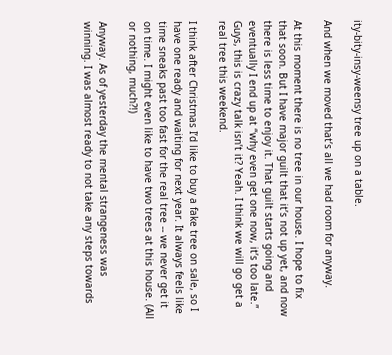ity-bity-insy-weensy tree up on a table.

And when we moved that’s all we had room for anyway.

At this moment there is no tree in our house. I hope to fix that soon. But I have major guilt that it’s not up yet, and now there is less time to enjoy it. That guilt starts going and eventually I end up at “why even get one now, it’s too late.”  Guys, this is crazy talk isn’t it? Yeah. I think we will go get a real tree this weekend.

I think after Christmas I’d like to buy a fake tree on sale, so I have one ready and waiting for next year. It always feels like time sneaks past too fast for the real tree -- we never get it on time. I might even like to have two trees at this house. (All or nothing, much?!)

Anyway. As of yesterday the mental strangeness was winning. I was almost ready to not take any steps towards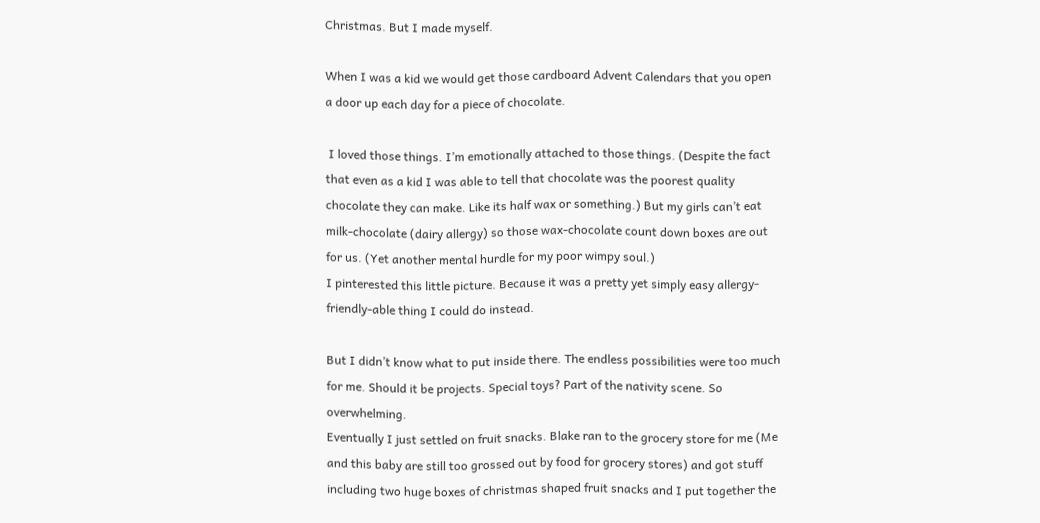Christmas. But I made myself.

When I was a kid we would get those cardboard Advent Calendars that you open a door up each day for a piece of chocolate.

 I loved those things. I’m emotionally attached to those things. (Despite the fact that even as a kid I was able to tell that chocolate was the poorest quality chocolate they can make. Like its half wax or something.) But my girls can’t eat milk-chocolate (dairy allergy) so those wax-chocolate count down boxes are out for us. (Yet another mental hurdle for my poor wimpy soul.)
I pinterested this little picture. Because it was a pretty yet simply easy allergy-friendly-able thing I could do instead.

But I didn’t know what to put inside there. The endless possibilities were too much for me. Should it be projects. Special toys? Part of the nativity scene. So overwhelming.
Eventually I just settled on fruit snacks. Blake ran to the grocery store for me (Me and this baby are still too grossed out by food for grocery stores) and got stuff including two huge boxes of christmas shaped fruit snacks and I put together the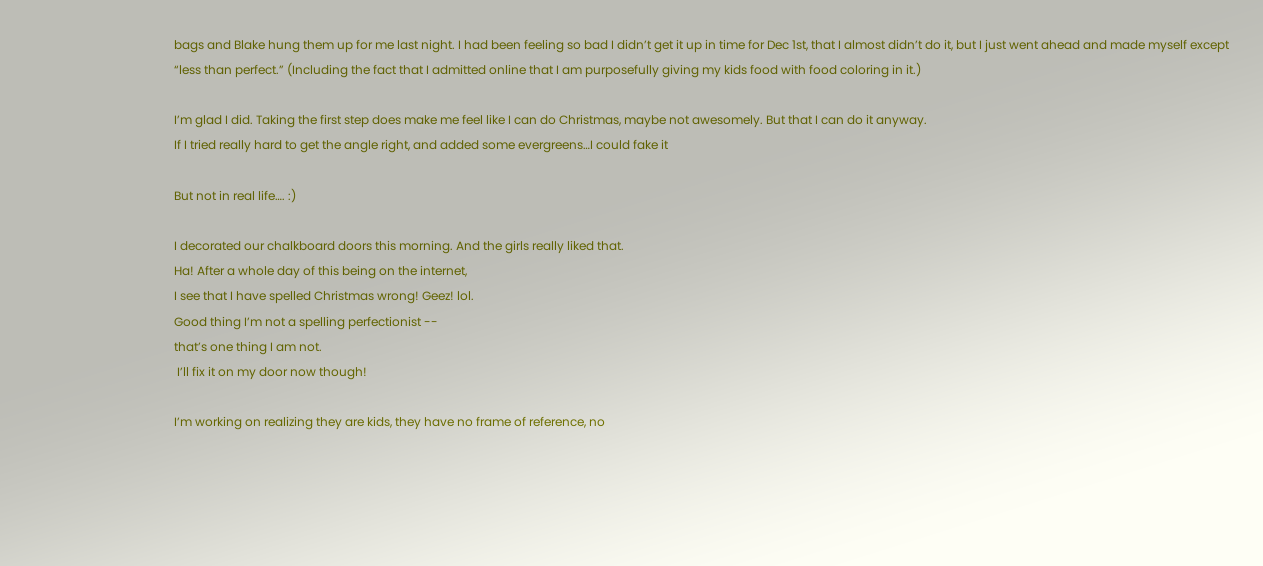bags and Blake hung them up for me last night. I had been feeling so bad I didn’t get it up in time for Dec 1st, that I almost didn’t do it, but I just went ahead and made myself except “less than perfect.” (Including the fact that I admitted online that I am purposefully giving my kids food with food coloring in it.)

I’m glad I did. Taking the first step does make me feel like I can do Christmas, maybe not awesomely. But that I can do it anyway.
If I tried really hard to get the angle right, and added some evergreens…I could fake it

But not in real life…. :)

I decorated our chalkboard doors this morning. And the girls really liked that.
Ha! After a whole day of this being on the internet,
I see that I have spelled Christmas wrong! Geez! lol.
Good thing I’m not a spelling perfectionist --
that’s one thing I am not.
 I’ll fix it on my door now though!

I’m working on realizing they are kids, they have no frame of reference, no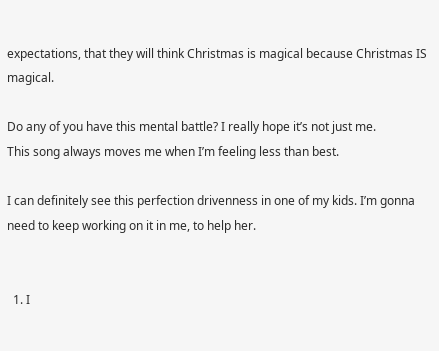expectations, that they will think Christmas is magical because Christmas IS magical.

Do any of you have this mental battle? I really hope it’s not just me.
This song always moves me when I’m feeling less than best.

I can definitely see this perfection drivenness in one of my kids. I’m gonna need to keep working on it in me, to help her.


  1. I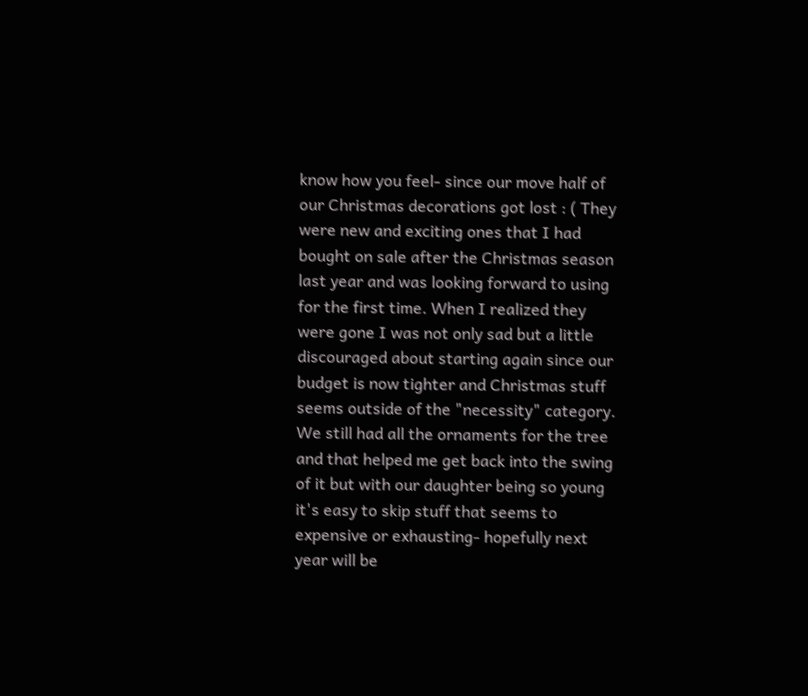know how you feel- since our move half of our Christmas decorations got lost : ( They were new and exciting ones that I had bought on sale after the Christmas season last year and was looking forward to using for the first time. When I realized they were gone I was not only sad but a little discouraged about starting again since our budget is now tighter and Christmas stuff seems outside of the "necessity" category. We still had all the ornaments for the tree and that helped me get back into the swing of it but with our daughter being so young it's easy to skip stuff that seems to expensive or exhausting- hopefully next year will be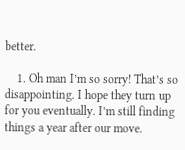better.

    1. Oh man I’m so sorry! That’s so disappointing. I hope they turn up for you eventually. I’m still finding things a year after our move.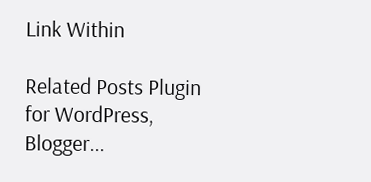Link Within

Related Posts Plugin for WordPress, Blogger...